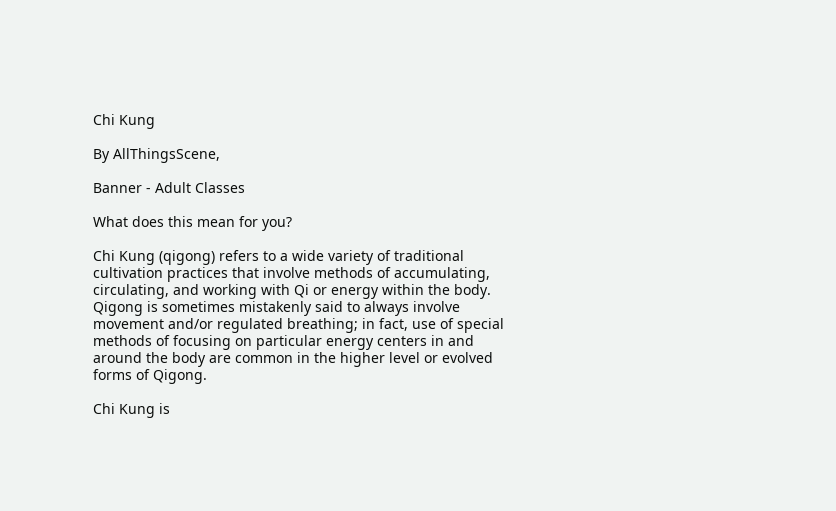Chi Kung

By AllThingsScene,

Banner - Adult Classes

What does this mean for you?

Chi Kung (qigong) refers to a wide variety of traditional cultivation practices that involve methods of accumulating, circulating, and working with Qi or energy within the body. Qigong is sometimes mistakenly said to always involve movement and/or regulated breathing; in fact, use of special methods of focusing on particular energy centers in and around the body are common in the higher level or evolved forms of Qigong.

Chi Kung is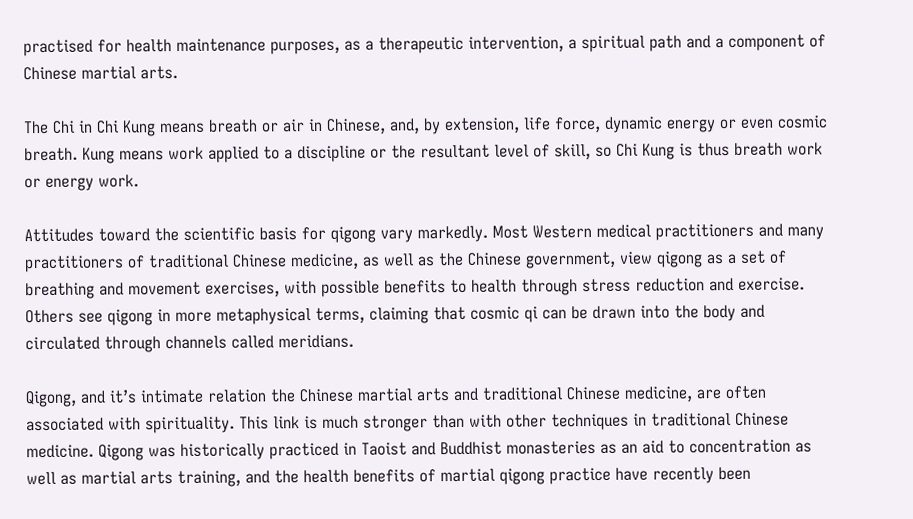practised for health maintenance purposes, as a therapeutic intervention, a spiritual path and a component of Chinese martial arts.

The Chi in Chi Kung means breath or air in Chinese, and, by extension, life force, dynamic energy or even cosmic breath. Kung means work applied to a discipline or the resultant level of skill, so Chi Kung is thus breath work or energy work.

Attitudes toward the scientific basis for qigong vary markedly. Most Western medical practitioners and many practitioners of traditional Chinese medicine, as well as the Chinese government, view qigong as a set of breathing and movement exercises, with possible benefits to health through stress reduction and exercise. Others see qigong in more metaphysical terms, claiming that cosmic qi can be drawn into the body and circulated through channels called meridians.

Qigong, and it’s intimate relation the Chinese martial arts and traditional Chinese medicine, are often associated with spirituality. This link is much stronger than with other techniques in traditional Chinese medicine. Qigong was historically practiced in Taoist and Buddhist monasteries as an aid to concentration as well as martial arts training, and the health benefits of martial qigong practice have recently been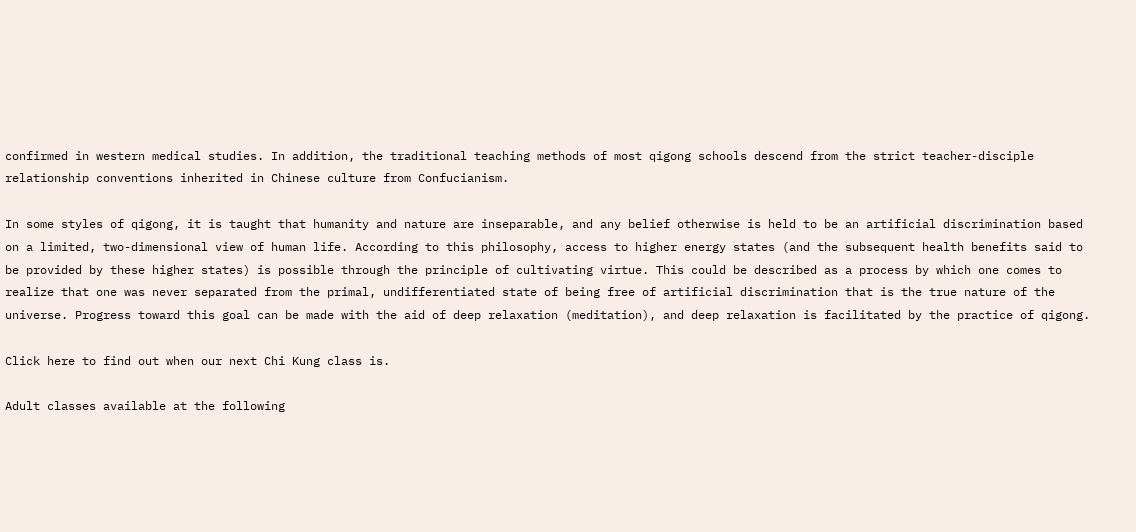confirmed in western medical studies. In addition, the traditional teaching methods of most qigong schools descend from the strict teacher-disciple relationship conventions inherited in Chinese culture from Confucianism.

In some styles of qigong, it is taught that humanity and nature are inseparable, and any belief otherwise is held to be an artificial discrimination based on a limited, two-dimensional view of human life. According to this philosophy, access to higher energy states (and the subsequent health benefits said to be provided by these higher states) is possible through the principle of cultivating virtue. This could be described as a process by which one comes to realize that one was never separated from the primal, undifferentiated state of being free of artificial discrimination that is the true nature of the universe. Progress toward this goal can be made with the aid of deep relaxation (meditation), and deep relaxation is facilitated by the practice of qigong.

Click here to find out when our next Chi Kung class is.

Adult classes available at the following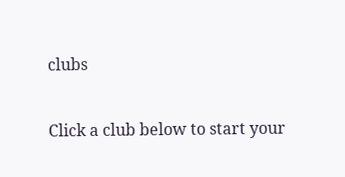clubs

Click a club below to start your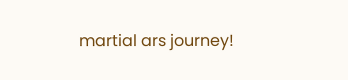martial ars journey!